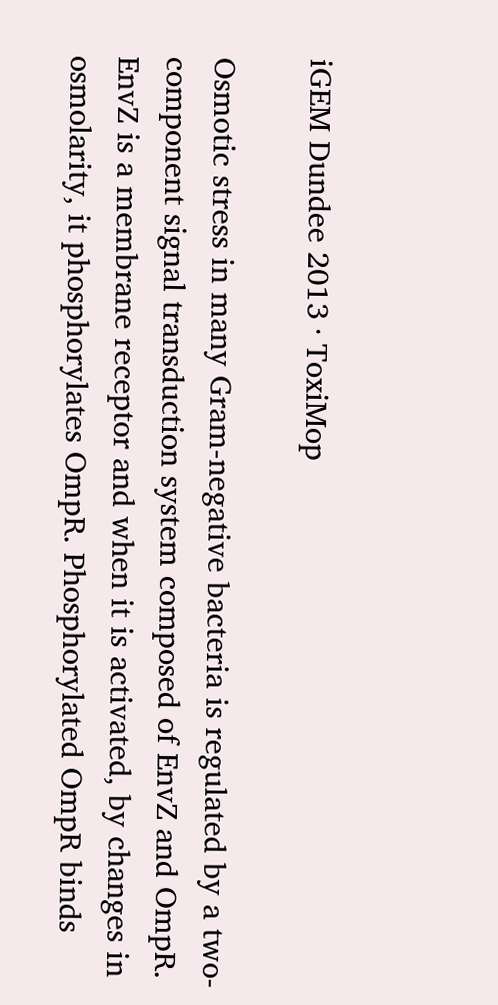iGEM Dundee 2013 · ToxiMop

Osmotic stress in many Gram-negative bacteria is regulated by a two-component signal transduction system composed of EnvZ and OmpR.
EnvZ is a membrane receptor and when it is activated, by changes in osmolarity, it phosphorylates OmpR. Phosphorylated OmpR binds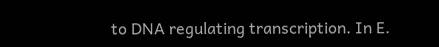to DNA regulating transcription. In E.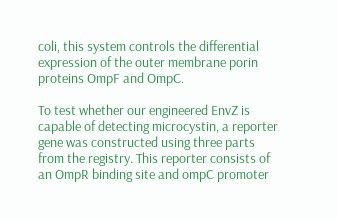coli, this system controls the differential expression of the outer membrane porin proteins OmpF and OmpC.

To test whether our engineered EnvZ is capable of detecting microcystin, a reporter gene was constructed using three parts from the registry. This reporter consists of an OmpR binding site and ompC promoter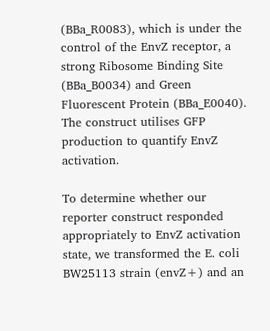(BBa_R0083), which is under the control of the EnvZ receptor, a strong Ribosome Binding Site (BBa_B0034) and Green Fluorescent Protein (BBa_E0040). The construct utilises GFP production to quantify EnvZ activation.

To determine whether our reporter construct responded appropriately to EnvZ activation state, we transformed the E. coli BW25113 strain (envZ+) and an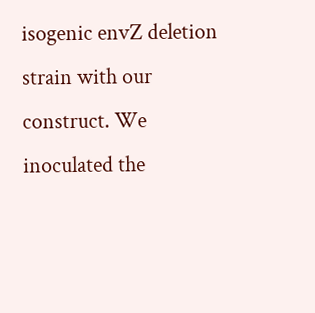isogenic envZ deletion strain with our construct. We inoculated the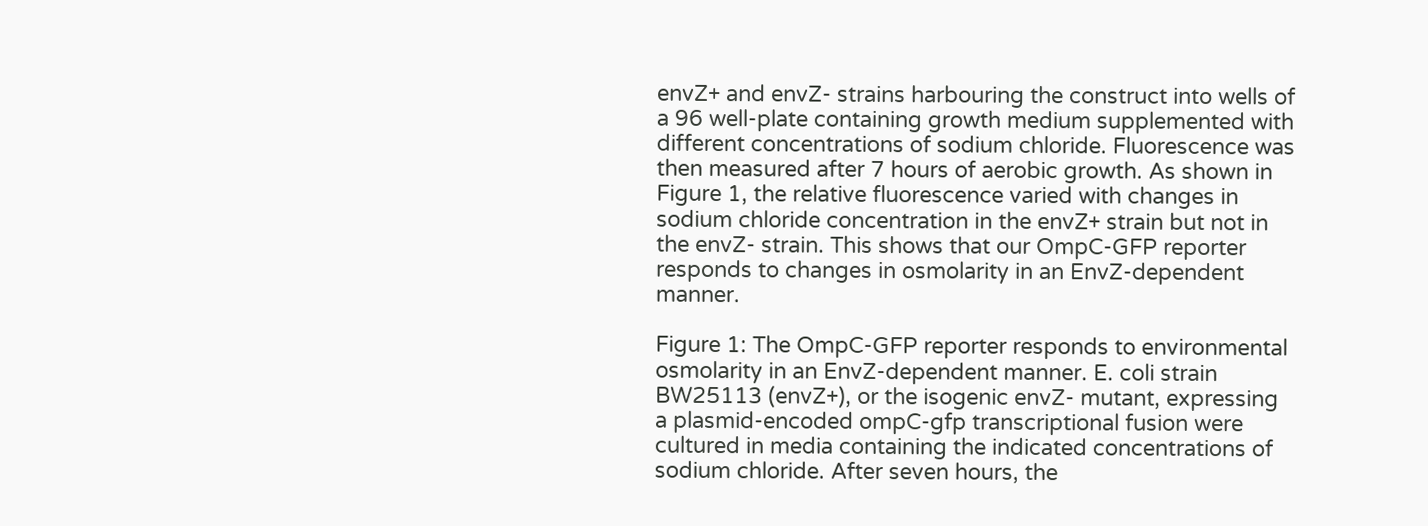envZ+ and envZ- strains harbouring the construct into wells of a 96 well-plate containing growth medium supplemented with different concentrations of sodium chloride. Fluorescence was then measured after 7 hours of aerobic growth. As shown in Figure 1, the relative fluorescence varied with changes in sodium chloride concentration in the envZ+ strain but not in the envZ- strain. This shows that our OmpC-GFP reporter responds to changes in osmolarity in an EnvZ-dependent manner.

Figure 1: The OmpC-GFP reporter responds to environmental osmolarity in an EnvZ-dependent manner. E. coli strain BW25113 (envZ+), or the isogenic envZ- mutant, expressing a plasmid-encoded ompC-gfp transcriptional fusion were cultured in media containing the indicated concentrations of sodium chloride. After seven hours, the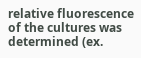relative fluorescence of the cultures was determined (ex.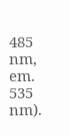485 nm, em. 535 nm).